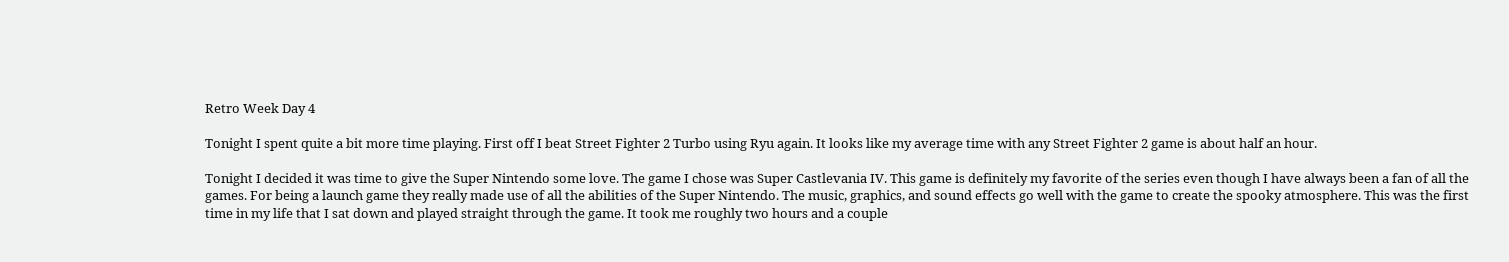Retro Week Day 4

Tonight I spent quite a bit more time playing. First off I beat Street Fighter 2 Turbo using Ryu again. It looks like my average time with any Street Fighter 2 game is about half an hour.

Tonight I decided it was time to give the Super Nintendo some love. The game I chose was Super Castlevania IV. This game is definitely my favorite of the series even though I have always been a fan of all the games. For being a launch game they really made use of all the abilities of the Super Nintendo. The music, graphics, and sound effects go well with the game to create the spooky atmosphere. This was the first time in my life that I sat down and played straight through the game. It took me roughly two hours and a couple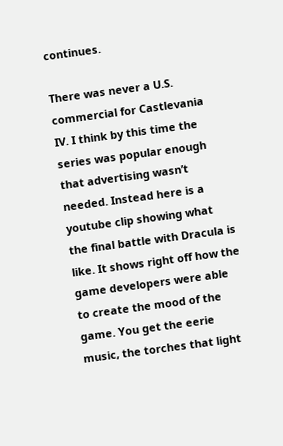continues.

There was never a U.S. commercial for Castlevania IV. I think by this time the series was popular enough that advertising wasn’t needed. Instead here is a youtube clip showing what the final battle with Dracula is like. It shows right off how the game developers were able to create the mood of the game. You get the eerie music, the torches that light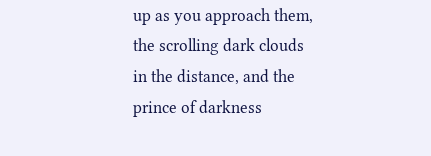up as you approach them, the scrolling dark clouds in the distance, and the prince of darkness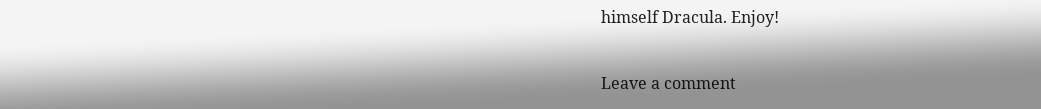himself Dracula. Enjoy!

Leave a comment